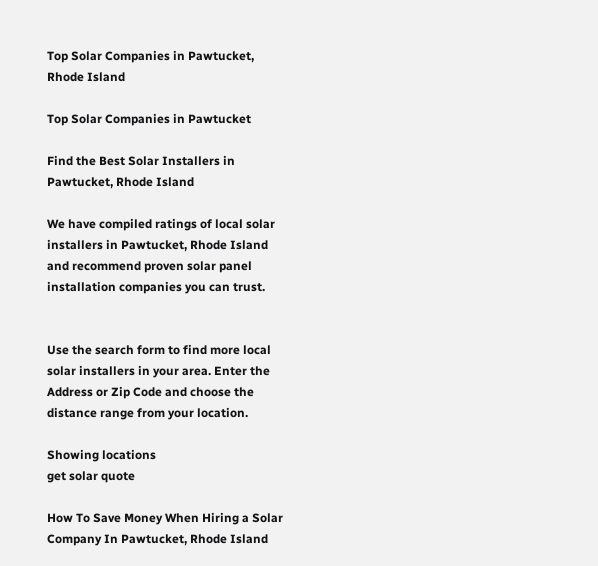Top Solar Companies in Pawtucket, Rhode Island

Top Solar Companies in Pawtucket

Find the Best Solar Installers in Pawtucket, Rhode Island

We have compiled ratings of local solar installers in Pawtucket, Rhode Island and recommend proven solar panel installation companies you can trust.


Use the search form to find more local solar installers in your area. Enter the Address or Zip Code and choose the distance range from your location.

Showing locations
get solar quote

How To Save Money When Hiring a Solar Company In Pawtucket, Rhode Island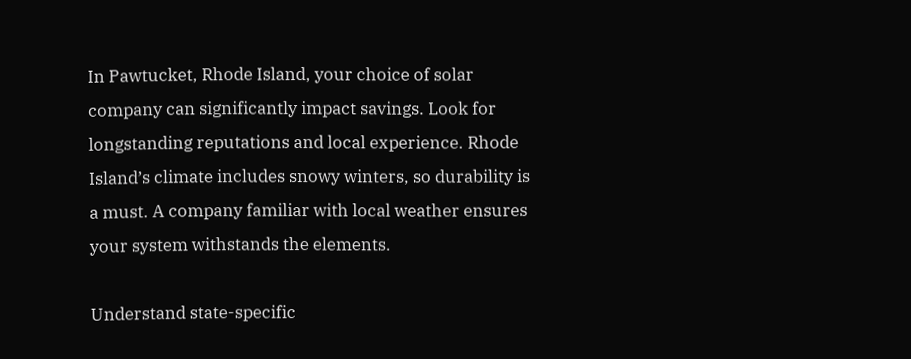In Pawtucket, Rhode Island, your choice of solar company can significantly impact savings. Look for longstanding reputations and local experience. Rhode Island’s climate includes snowy winters, so durability is a must. A company familiar with local weather ensures your system withstands the elements.

Understand state-specific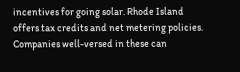incentives for going solar. Rhode Island offers tax credits and net metering policies. Companies well-versed in these can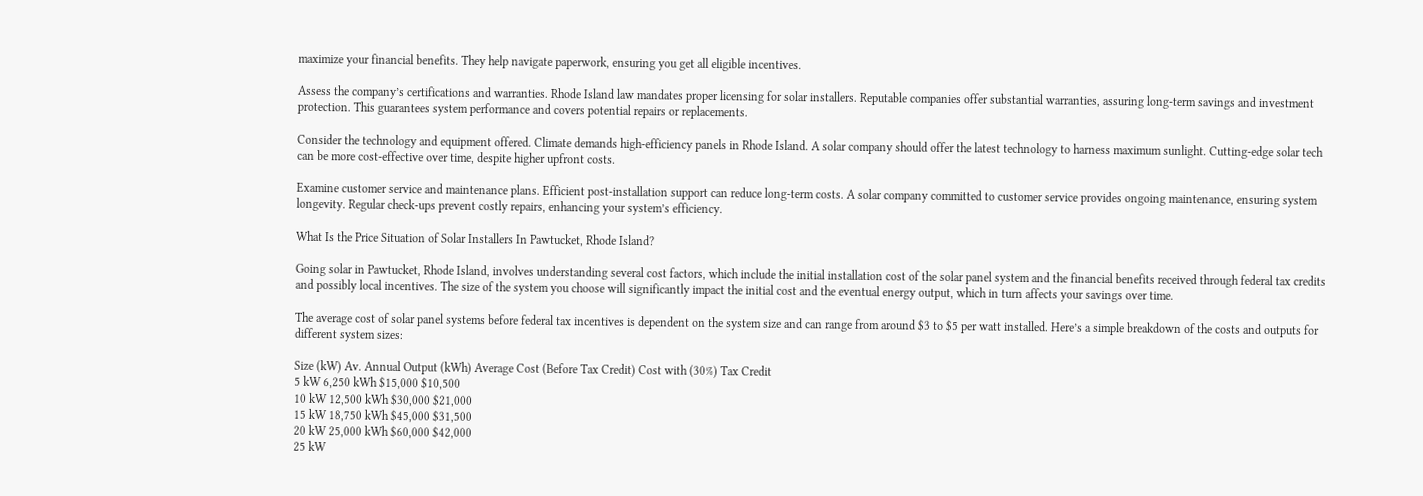maximize your financial benefits. They help navigate paperwork, ensuring you get all eligible incentives.

Assess the company’s certifications and warranties. Rhode Island law mandates proper licensing for solar installers. Reputable companies offer substantial warranties, assuring long-term savings and investment protection. This guarantees system performance and covers potential repairs or replacements.

Consider the technology and equipment offered. Climate demands high-efficiency panels in Rhode Island. A solar company should offer the latest technology to harness maximum sunlight. Cutting-edge solar tech can be more cost-effective over time, despite higher upfront costs.

Examine customer service and maintenance plans. Efficient post-installation support can reduce long-term costs. A solar company committed to customer service provides ongoing maintenance, ensuring system longevity. Regular check-ups prevent costly repairs, enhancing your system’s efficiency.

What Is the Price Situation of Solar Installers In Pawtucket, Rhode Island?

Going solar in Pawtucket, Rhode Island, involves understanding several cost factors, which include the initial installation cost of the solar panel system and the financial benefits received through federal tax credits and possibly local incentives. The size of the system you choose will significantly impact the initial cost and the eventual energy output, which in turn affects your savings over time.

The average cost of solar panel systems before federal tax incentives is dependent on the system size and can range from around $3 to $5 per watt installed. Here’s a simple breakdown of the costs and outputs for different system sizes:

Size (kW) Av. Annual Output (kWh) Average Cost (Before Tax Credit) Cost with (30%) Tax Credit
5 kW 6,250 kWh $15,000 $10,500
10 kW 12,500 kWh $30,000 $21,000
15 kW 18,750 kWh $45,000 $31,500
20 kW 25,000 kWh $60,000 $42,000
25 kW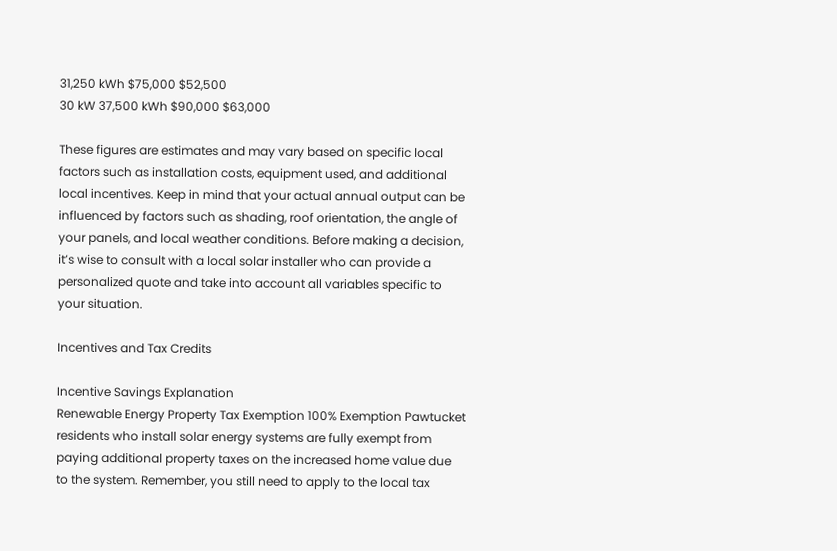31,250 kWh $75,000 $52,500
30 kW 37,500 kWh $90,000 $63,000

These figures are estimates and may vary based on specific local factors such as installation costs, equipment used, and additional local incentives. Keep in mind that your actual annual output can be influenced by factors such as shading, roof orientation, the angle of your panels, and local weather conditions. Before making a decision, it’s wise to consult with a local solar installer who can provide a personalized quote and take into account all variables specific to your situation.

Incentives and Tax Credits

Incentive Savings Explanation
Renewable Energy Property Tax Exemption 100% Exemption Pawtucket residents who install solar energy systems are fully exempt from paying additional property taxes on the increased home value due to the system. Remember, you still need to apply to the local tax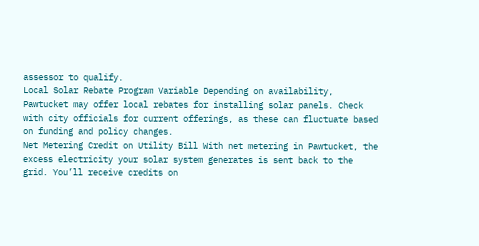assessor to qualify.
Local Solar Rebate Program Variable Depending on availability, Pawtucket may offer local rebates for installing solar panels. Check with city officials for current offerings, as these can fluctuate based on funding and policy changes.
Net Metering Credit on Utility Bill With net metering in Pawtucket, the excess electricity your solar system generates is sent back to the grid. You’ll receive credits on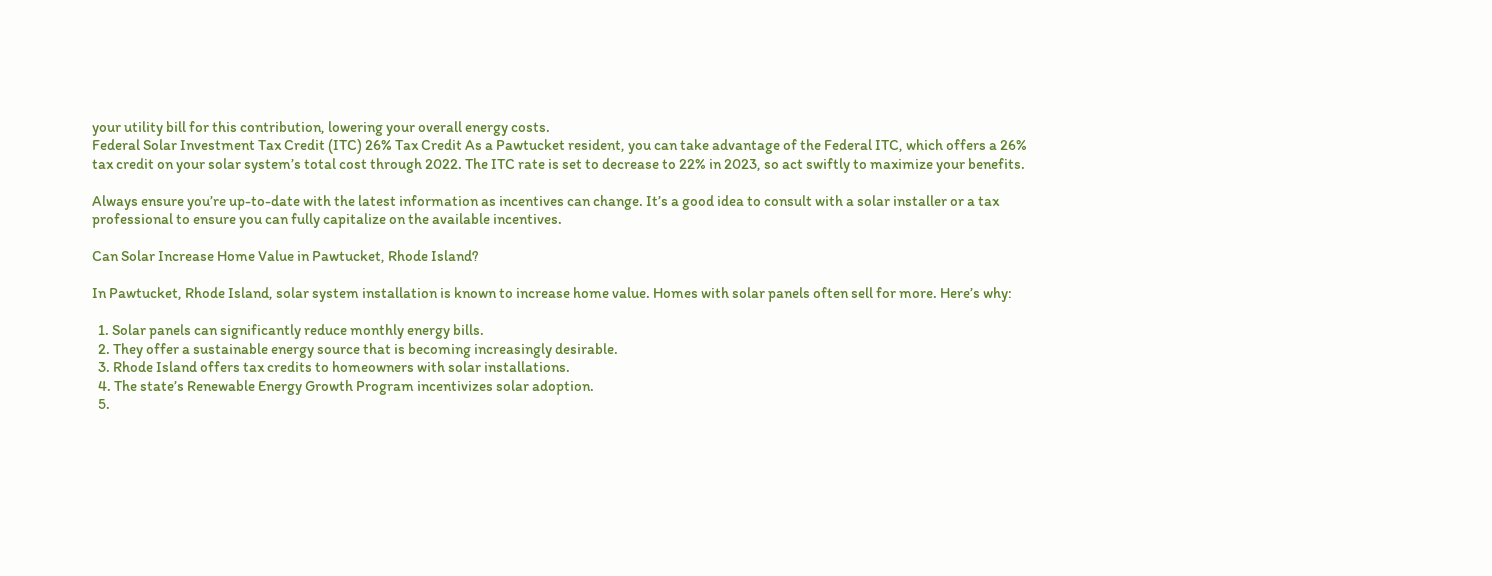your utility bill for this contribution, lowering your overall energy costs.
Federal Solar Investment Tax Credit (ITC) 26% Tax Credit As a Pawtucket resident, you can take advantage of the Federal ITC, which offers a 26% tax credit on your solar system’s total cost through 2022. The ITC rate is set to decrease to 22% in 2023, so act swiftly to maximize your benefits.

Always ensure you’re up-to-date with the latest information as incentives can change. It’s a good idea to consult with a solar installer or a tax professional to ensure you can fully capitalize on the available incentives.

Can Solar Increase Home Value in Pawtucket, Rhode Island?

In Pawtucket, Rhode Island, solar system installation is known to increase home value. Homes with solar panels often sell for more. Here’s why:

  1. Solar panels can significantly reduce monthly energy bills.
  2. They offer a sustainable energy source that is becoming increasingly desirable.
  3. Rhode Island offers tax credits to homeowners with solar installations.
  4. The state’s Renewable Energy Growth Program incentivizes solar adoption.
  5.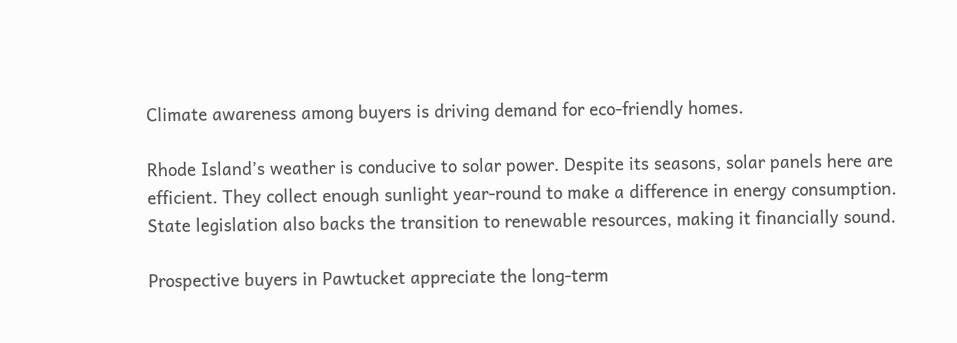Climate awareness among buyers is driving demand for eco-friendly homes.

Rhode Island’s weather is conducive to solar power. Despite its seasons, solar panels here are efficient. They collect enough sunlight year-round to make a difference in energy consumption. State legislation also backs the transition to renewable resources, making it financially sound.

Prospective buyers in Pawtucket appreciate the long-term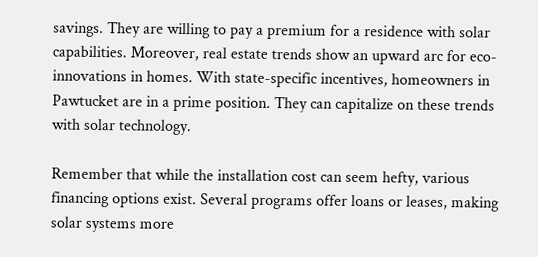savings. They are willing to pay a premium for a residence with solar capabilities. Moreover, real estate trends show an upward arc for eco-innovations in homes. With state-specific incentives, homeowners in Pawtucket are in a prime position. They can capitalize on these trends with solar technology.

Remember that while the installation cost can seem hefty, various financing options exist. Several programs offer loans or leases, making solar systems more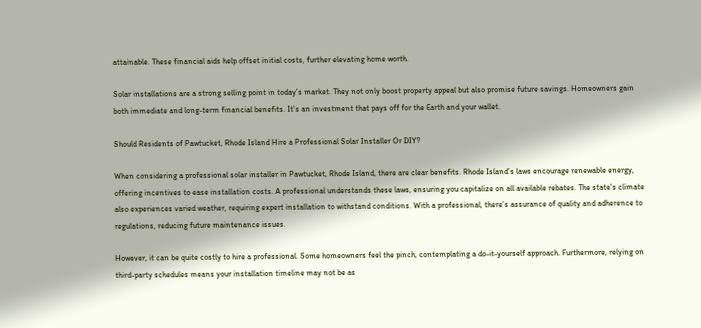attainable. These financial aids help offset initial costs, further elevating home worth.

Solar installations are a strong selling point in today’s market. They not only boost property appeal but also promise future savings. Homeowners gain both immediate and long-term financial benefits. It’s an investment that pays off for the Earth and your wallet.

Should Residents of Pawtucket, Rhode Island Hire a Professional Solar Installer Or DIY?

When considering a professional solar installer in Pawtucket, Rhode Island, there are clear benefits. Rhode Island’s laws encourage renewable energy, offering incentives to ease installation costs. A professional understands these laws, ensuring you capitalize on all available rebates. The state’s climate also experiences varied weather, requiring expert installation to withstand conditions. With a professional, there’s assurance of quality and adherence to regulations, reducing future maintenance issues.

However, it can be quite costly to hire a professional. Some homeowners feel the pinch, contemplating a do-it-yourself approach. Furthermore, relying on third-party schedules means your installation timeline may not be as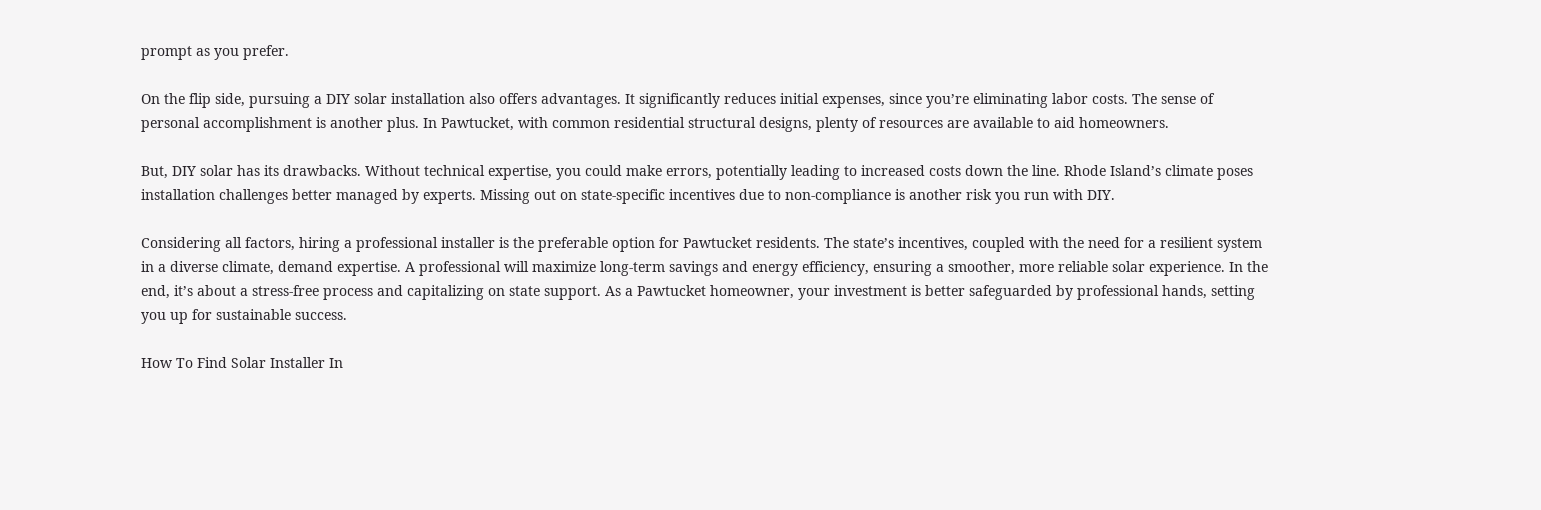prompt as you prefer.

On the flip side, pursuing a DIY solar installation also offers advantages. It significantly reduces initial expenses, since you’re eliminating labor costs. The sense of personal accomplishment is another plus. In Pawtucket, with common residential structural designs, plenty of resources are available to aid homeowners.

But, DIY solar has its drawbacks. Without technical expertise, you could make errors, potentially leading to increased costs down the line. Rhode Island’s climate poses installation challenges better managed by experts. Missing out on state-specific incentives due to non-compliance is another risk you run with DIY.

Considering all factors, hiring a professional installer is the preferable option for Pawtucket residents. The state’s incentives, coupled with the need for a resilient system in a diverse climate, demand expertise. A professional will maximize long-term savings and energy efficiency, ensuring a smoother, more reliable solar experience. In the end, it’s about a stress-free process and capitalizing on state support. As a Pawtucket homeowner, your investment is better safeguarded by professional hands, setting you up for sustainable success.

How To Find Solar Installer In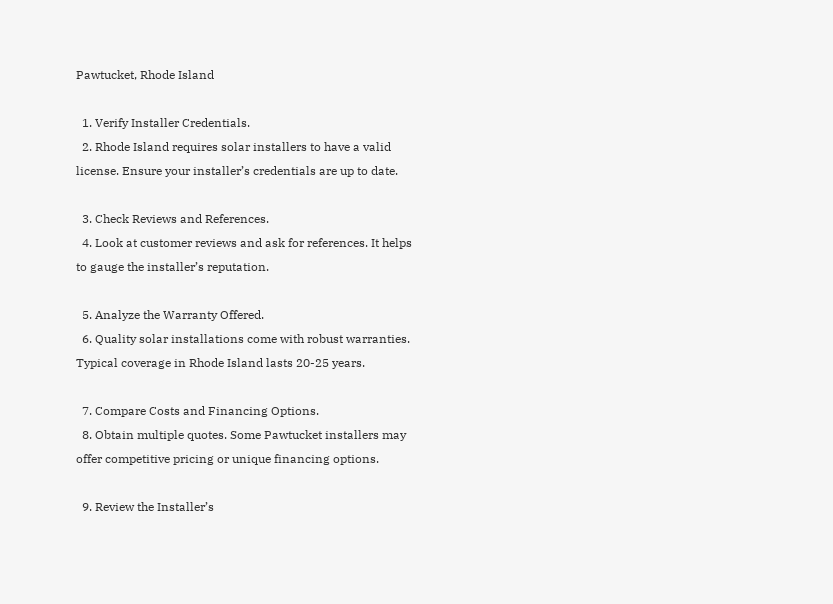Pawtucket, Rhode Island

  1. Verify Installer Credentials.
  2. Rhode Island requires solar installers to have a valid license. Ensure your installer’s credentials are up to date.

  3. Check Reviews and References.
  4. Look at customer reviews and ask for references. It helps to gauge the installer’s reputation.

  5. Analyze the Warranty Offered.
  6. Quality solar installations come with robust warranties. Typical coverage in Rhode Island lasts 20-25 years.

  7. Compare Costs and Financing Options.
  8. Obtain multiple quotes. Some Pawtucket installers may offer competitive pricing or unique financing options.

  9. Review the Installer’s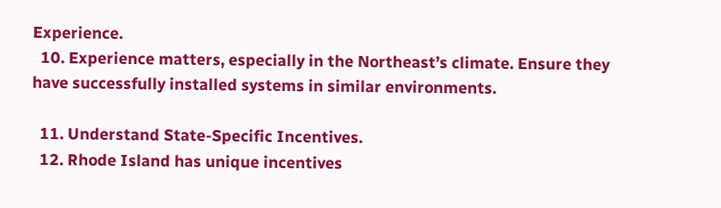Experience.
  10. Experience matters, especially in the Northeast’s climate. Ensure they have successfully installed systems in similar environments.

  11. Understand State-Specific Incentives.
  12. Rhode Island has unique incentives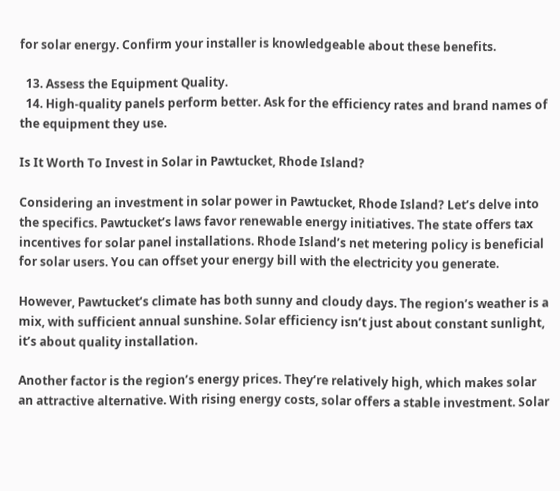for solar energy. Confirm your installer is knowledgeable about these benefits.

  13. Assess the Equipment Quality.
  14. High-quality panels perform better. Ask for the efficiency rates and brand names of the equipment they use.

Is It Worth To Invest in Solar in Pawtucket, Rhode Island?

Considering an investment in solar power in Pawtucket, Rhode Island? Let’s delve into the specifics. Pawtucket’s laws favor renewable energy initiatives. The state offers tax incentives for solar panel installations. Rhode Island’s net metering policy is beneficial for solar users. You can offset your energy bill with the electricity you generate.

However, Pawtucket’s climate has both sunny and cloudy days. The region’s weather is a mix, with sufficient annual sunshine. Solar efficiency isn’t just about constant sunlight, it’s about quality installation.

Another factor is the region’s energy prices. They’re relatively high, which makes solar an attractive alternative. With rising energy costs, solar offers a stable investment. Solar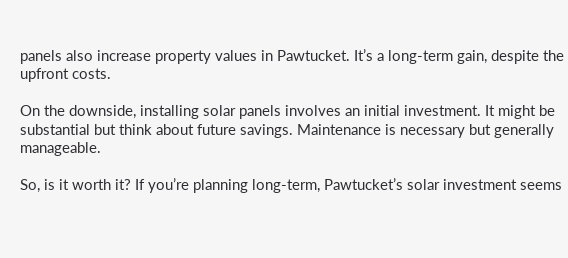panels also increase property values in Pawtucket. It’s a long-term gain, despite the upfront costs.

On the downside, installing solar panels involves an initial investment. It might be substantial but think about future savings. Maintenance is necessary but generally manageable.

So, is it worth it? If you’re planning long-term, Pawtucket’s solar investment seems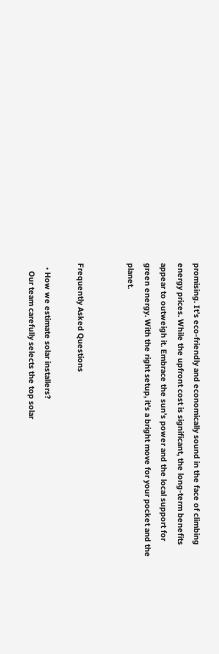promising. It’s eco-friendly and economically sound in the face of climbing energy prices. While the upfront cost is significant, the long-term benefits appear to outweigh it. Embrace the sun’s power and the local support for green energy. With the right setup, it’s a bright move for your pocket and the planet.


Frequently Asked Questions

  • How we estimate solar installers?
    Our team carefully selects the top solar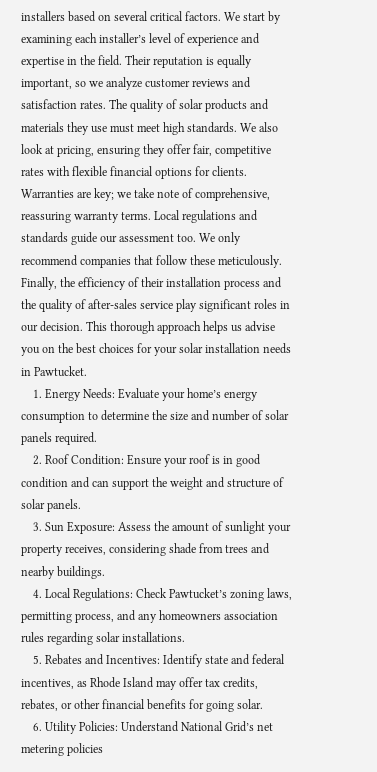installers based on several critical factors. We start by examining each installer’s level of experience and expertise in the field. Their reputation is equally important, so we analyze customer reviews and satisfaction rates. The quality of solar products and materials they use must meet high standards. We also look at pricing, ensuring they offer fair, competitive rates with flexible financial options for clients. Warranties are key; we take note of comprehensive, reassuring warranty terms. Local regulations and standards guide our assessment too. We only recommend companies that follow these meticulously. Finally, the efficiency of their installation process and the quality of after-sales service play significant roles in our decision. This thorough approach helps us advise you on the best choices for your solar installation needs in Pawtucket.
    1. Energy Needs: Evaluate your home’s energy consumption to determine the size and number of solar panels required.
    2. Roof Condition: Ensure your roof is in good condition and can support the weight and structure of solar panels.
    3. Sun Exposure: Assess the amount of sunlight your property receives, considering shade from trees and nearby buildings.
    4. Local Regulations: Check Pawtucket’s zoning laws, permitting process, and any homeowners association rules regarding solar installations.
    5. Rebates and Incentives: Identify state and federal incentives, as Rhode Island may offer tax credits, rebates, or other financial benefits for going solar.
    6. Utility Policies: Understand National Grid’s net metering policies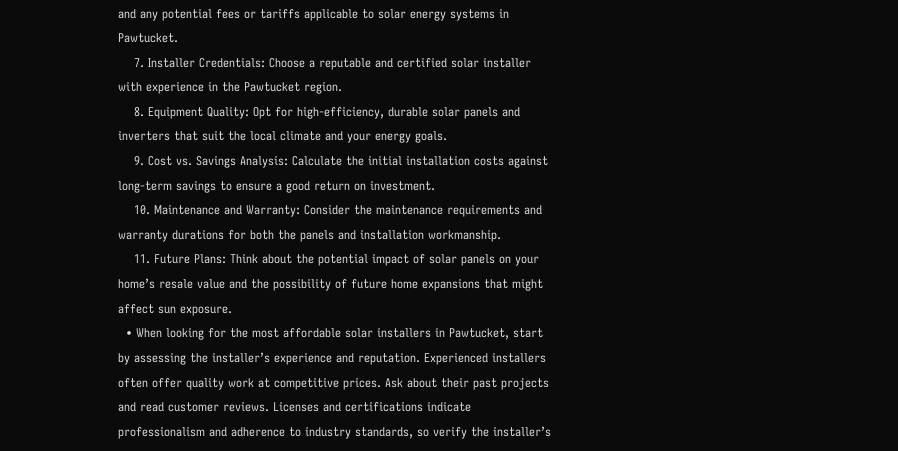and any potential fees or tariffs applicable to solar energy systems in Pawtucket.
    7. Installer Credentials: Choose a reputable and certified solar installer with experience in the Pawtucket region.
    8. Equipment Quality: Opt for high-efficiency, durable solar panels and inverters that suit the local climate and your energy goals.
    9. Cost vs. Savings Analysis: Calculate the initial installation costs against long-term savings to ensure a good return on investment.
    10. Maintenance and Warranty: Consider the maintenance requirements and warranty durations for both the panels and installation workmanship.
    11. Future Plans: Think about the potential impact of solar panels on your home’s resale value and the possibility of future home expansions that might affect sun exposure.
  • When looking for the most affordable solar installers in Pawtucket, start by assessing the installer’s experience and reputation. Experienced installers often offer quality work at competitive prices. Ask about their past projects and read customer reviews. Licenses and certifications indicate professionalism and adherence to industry standards, so verify the installer’s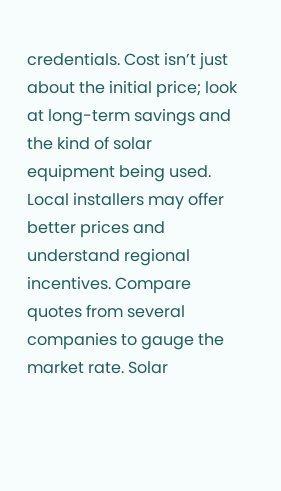credentials. Cost isn’t just about the initial price; look at long-term savings and the kind of solar equipment being used. Local installers may offer better prices and understand regional incentives. Compare quotes from several companies to gauge the market rate. Solar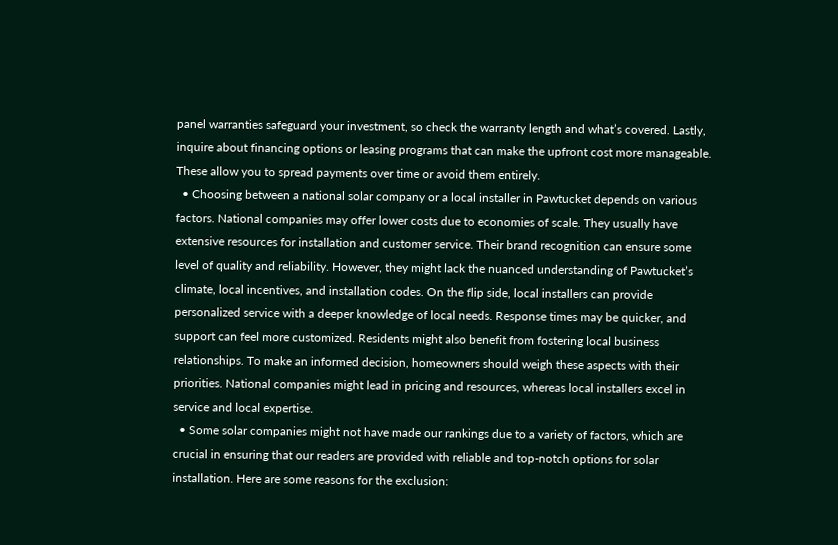panel warranties safeguard your investment, so check the warranty length and what’s covered. Lastly, inquire about financing options or leasing programs that can make the upfront cost more manageable. These allow you to spread payments over time or avoid them entirely.
  • Choosing between a national solar company or a local installer in Pawtucket depends on various factors. National companies may offer lower costs due to economies of scale. They usually have extensive resources for installation and customer service. Their brand recognition can ensure some level of quality and reliability. However, they might lack the nuanced understanding of Pawtucket’s climate, local incentives, and installation codes. On the flip side, local installers can provide personalized service with a deeper knowledge of local needs. Response times may be quicker, and support can feel more customized. Residents might also benefit from fostering local business relationships. To make an informed decision, homeowners should weigh these aspects with their priorities. National companies might lead in pricing and resources, whereas local installers excel in service and local expertise.
  • Some solar companies might not have made our rankings due to a variety of factors, which are crucial in ensuring that our readers are provided with reliable and top-notch options for solar installation. Here are some reasons for the exclusion: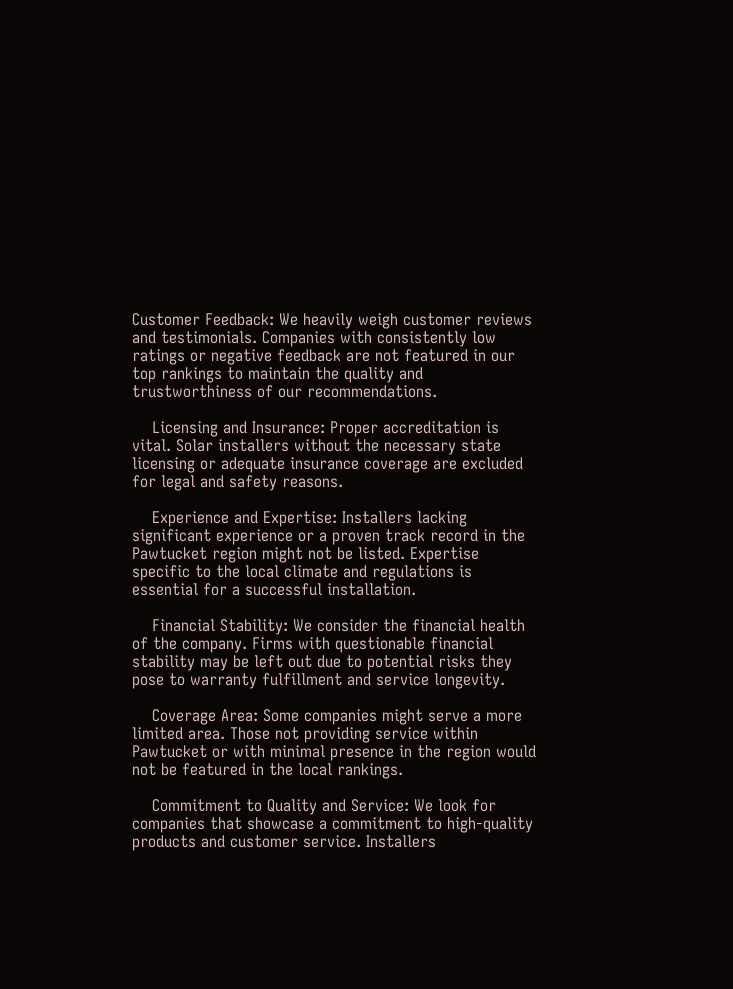Customer Feedback: We heavily weigh customer reviews and testimonials. Companies with consistently low ratings or negative feedback are not featured in our top rankings to maintain the quality and trustworthiness of our recommendations.

    Licensing and Insurance: Proper accreditation is vital. Solar installers without the necessary state licensing or adequate insurance coverage are excluded for legal and safety reasons.

    Experience and Expertise: Installers lacking significant experience or a proven track record in the Pawtucket region might not be listed. Expertise specific to the local climate and regulations is essential for a successful installation.

    Financial Stability: We consider the financial health of the company. Firms with questionable financial stability may be left out due to potential risks they pose to warranty fulfillment and service longevity.

    Coverage Area: Some companies might serve a more limited area. Those not providing service within Pawtucket or with minimal presence in the region would not be featured in the local rankings.

    Commitment to Quality and Service: We look for companies that showcase a commitment to high-quality products and customer service. Installers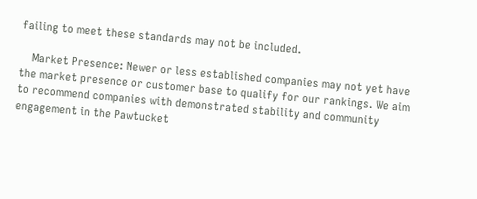failing to meet these standards may not be included.

    Market Presence: Newer or less established companies may not yet have the market presence or customer base to qualify for our rankings. We aim to recommend companies with demonstrated stability and community engagement in the Pawtucket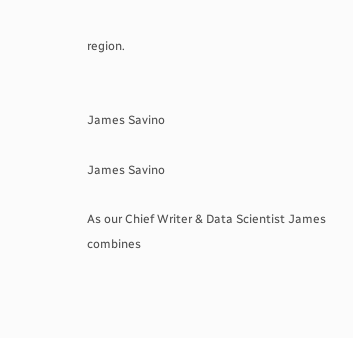region.


James Savino

James Savino

As our Chief Writer & Data Scientist James combines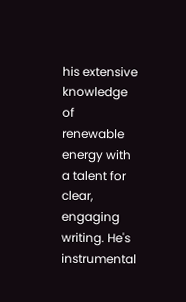his extensive knowledge of renewable energy with a talent for clear, engaging writing. He's instrumental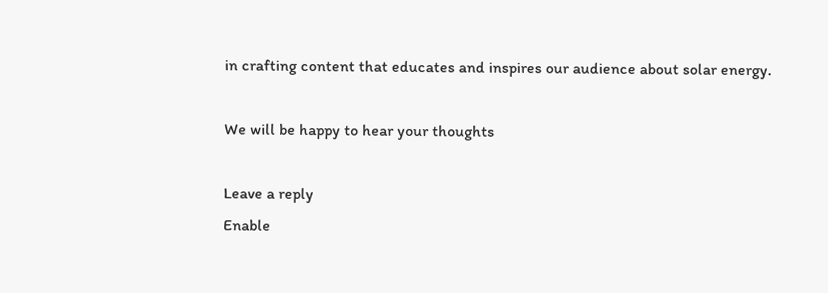in crafting content that educates and inspires our audience about solar energy.

We will be happy to hear your thoughts

Leave a reply
Enable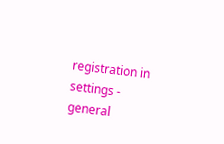registration in settings - general